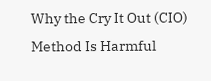Why the Cry It Out (CIO) Method Is Harmful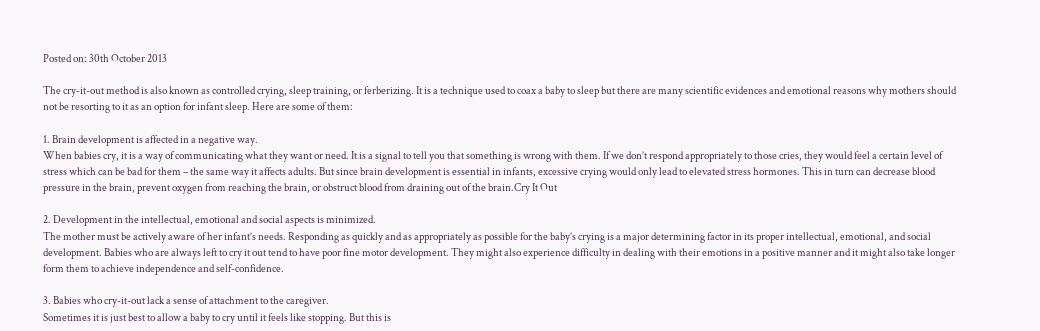Posted on: 30th October 2013

The cry-it-out method is also known as controlled crying, sleep training, or ferberizing. It is a technique used to coax a baby to sleep but there are many scientific evidences and emotional reasons why mothers should not be resorting to it as an option for infant sleep. Here are some of them:

1. Brain development is affected in a negative way.
When babies cry, it is a way of communicating what they want or need. It is a signal to tell you that something is wrong with them. If we don’t respond appropriately to those cries, they would feel a certain level of stress which can be bad for them – the same way it affects adults. But since brain development is essential in infants, excessive crying would only lead to elevated stress hormones. This in turn can decrease blood pressure in the brain, prevent oxygen from reaching the brain, or obstruct blood from draining out of the brain.Cry It Out

2. Development in the intellectual, emotional and social aspects is minimized.
The mother must be actively aware of her infant’s needs. Responding as quickly and as appropriately as possible for the baby’s crying is a major determining factor in its proper intellectual, emotional, and social development. Babies who are always left to cry it out tend to have poor fine motor development. They might also experience difficulty in dealing with their emotions in a positive manner and it might also take longer form them to achieve independence and self-confidence.

3. Babies who cry-it-out lack a sense of attachment to the caregiver.
Sometimes it is just best to allow a baby to cry until it feels like stopping. But this is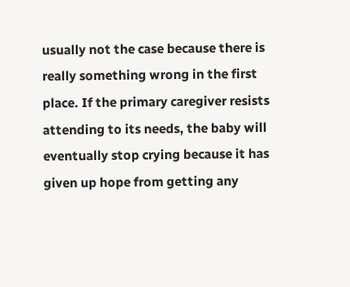usually not the case because there is really something wrong in the first place. If the primary caregiver resists attending to its needs, the baby will eventually stop crying because it has given up hope from getting any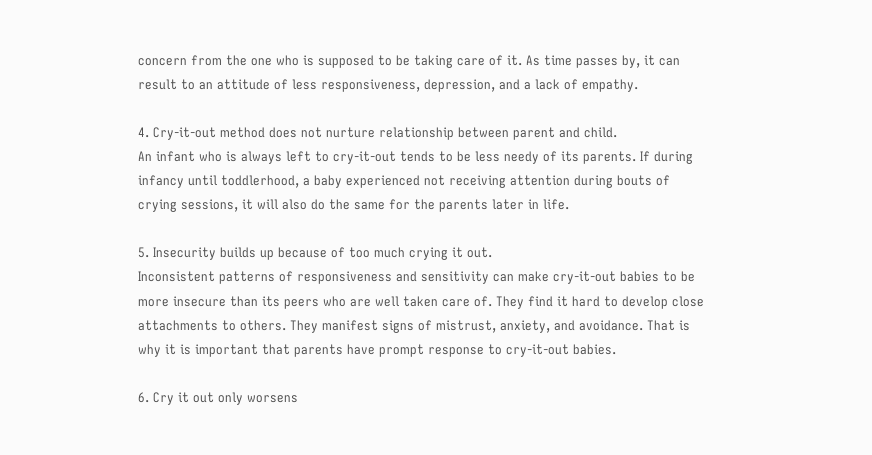concern from the one who is supposed to be taking care of it. As time passes by, it can result to an attitude of less responsiveness, depression, and a lack of empathy.

4. Cry-it-out method does not nurture relationship between parent and child.
An infant who is always left to cry-it-out tends to be less needy of its parents. If during infancy until toddlerhood, a baby experienced not receiving attention during bouts of crying sessions, it will also do the same for the parents later in life.

5. Insecurity builds up because of too much crying it out.
Inconsistent patterns of responsiveness and sensitivity can make cry-it-out babies to be more insecure than its peers who are well taken care of. They find it hard to develop close attachments to others. They manifest signs of mistrust, anxiety, and avoidance. That is why it is important that parents have prompt response to cry-it-out babies.

6. Cry it out only worsens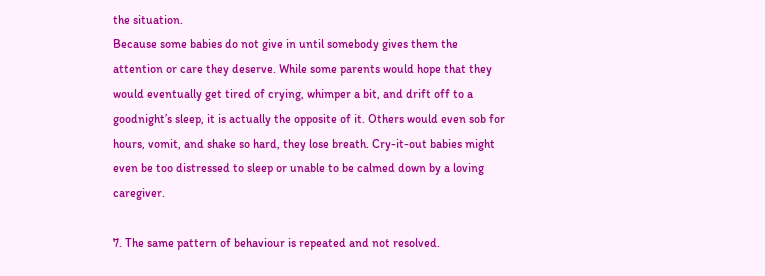the situation.
Because some babies do not give in until somebody gives them the attention or care they deserve. While some parents would hope that they would eventually get tired of crying, whimper a bit, and drift off to a goodnight’s sleep, it is actually the opposite of it. Others would even sob for hours, vomit, and shake so hard, they lose breath. Cry-it-out babies might even be too distressed to sleep or unable to be calmed down by a loving caregiver.

7. The same pattern of behaviour is repeated and not resolved.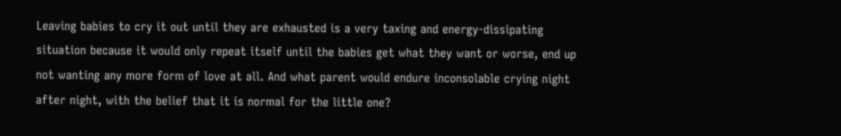Leaving babies to cry it out until they are exhausted is a very taxing and energy-dissipating situation because it would only repeat itself until the babies get what they want or worse, end up not wanting any more form of love at all. And what parent would endure inconsolable crying night after night, with the belief that it is normal for the little one?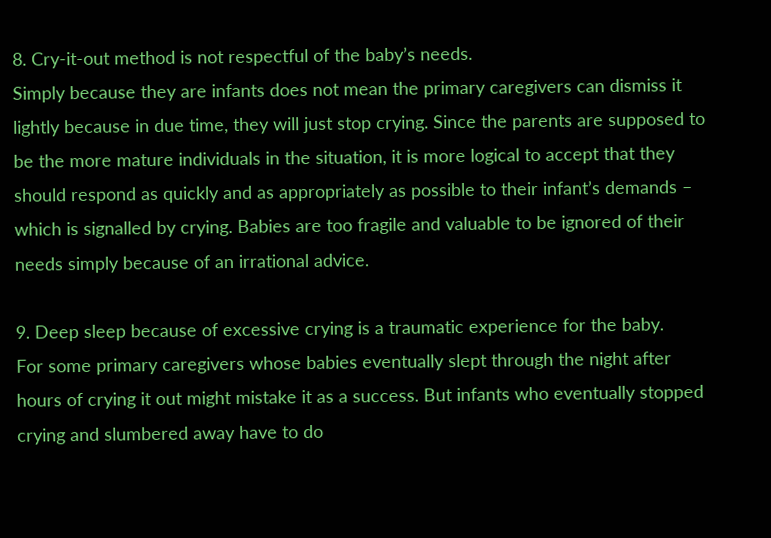8. Cry-it-out method is not respectful of the baby’s needs.
Simply because they are infants does not mean the primary caregivers can dismiss it lightly because in due time, they will just stop crying. Since the parents are supposed to be the more mature individuals in the situation, it is more logical to accept that they should respond as quickly and as appropriately as possible to their infant’s demands – which is signalled by crying. Babies are too fragile and valuable to be ignored of their needs simply because of an irrational advice.

9. Deep sleep because of excessive crying is a traumatic experience for the baby.
For some primary caregivers whose babies eventually slept through the night after hours of crying it out might mistake it as a success. But infants who eventually stopped crying and slumbered away have to do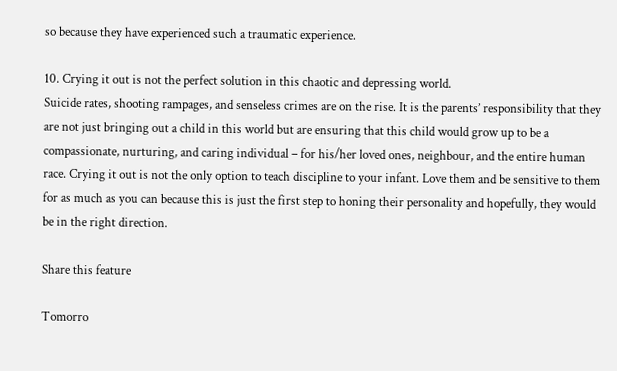so because they have experienced such a traumatic experience.

10. Crying it out is not the perfect solution in this chaotic and depressing world.
Suicide rates, shooting rampages, and senseless crimes are on the rise. It is the parents’ responsibility that they are not just bringing out a child in this world but are ensuring that this child would grow up to be a compassionate, nurturing, and caring individual – for his/her loved ones, neighbour, and the entire human race. Crying it out is not the only option to teach discipline to your infant. Love them and be sensitive to them for as much as you can because this is just the first step to honing their personality and hopefully, they would be in the right direction.

Share this feature

Tomorro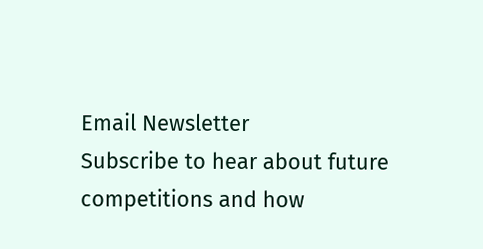Email Newsletter
Subscribe to hear about future competitions and how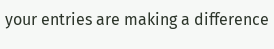your entries are making a difference